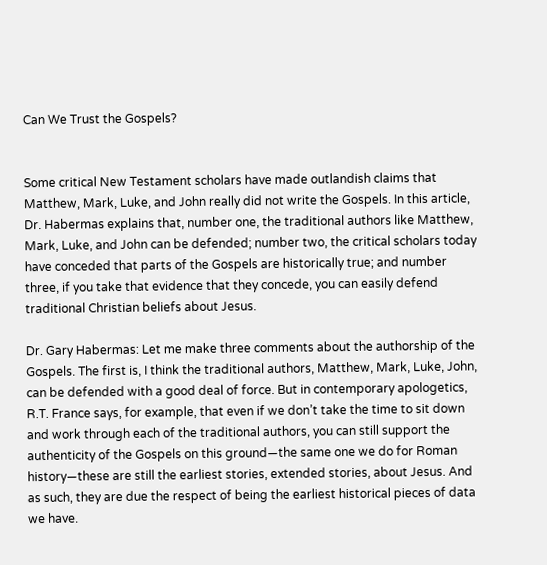Can We Trust the Gospels?


Some critical New Testament scholars have made outlandish claims that Matthew, Mark, Luke, and John really did not write the Gospels. In this article, Dr. Habermas explains that, number one, the traditional authors like Matthew, Mark, Luke, and John can be defended; number two, the critical scholars today have conceded that parts of the Gospels are historically true; and number three, if you take that evidence that they concede, you can easily defend traditional Christian beliefs about Jesus.

Dr. Gary Habermas: Let me make three comments about the authorship of the Gospels. The first is, I think the traditional authors, Matthew, Mark, Luke, John, can be defended with a good deal of force. But in contemporary apologetics, R.T. France says, for example, that even if we don’t take the time to sit down and work through each of the traditional authors, you can still support the authenticity of the Gospels on this ground—the same one we do for Roman history—these are still the earliest stories, extended stories, about Jesus. And as such, they are due the respect of being the earliest historical pieces of data we have.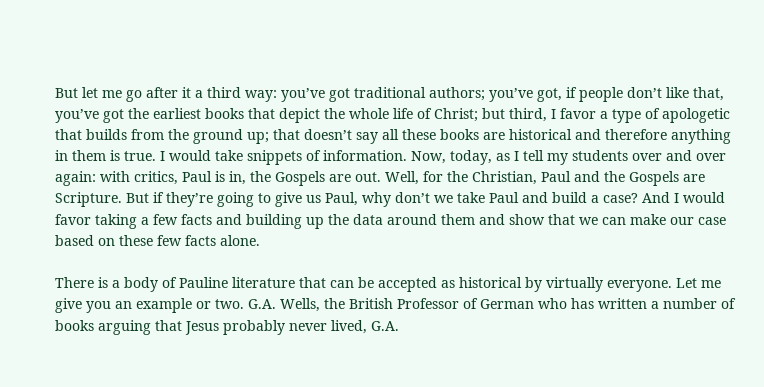But let me go after it a third way: you’ve got traditional authors; you’ve got, if people don’t like that, you’ve got the earliest books that depict the whole life of Christ; but third, I favor a type of apologetic that builds from the ground up; that doesn’t say all these books are historical and therefore anything in them is true. I would take snippets of information. Now, today, as I tell my students over and over again: with critics, Paul is in, the Gospels are out. Well, for the Christian, Paul and the Gospels are Scripture. But if they’re going to give us Paul, why don’t we take Paul and build a case? And I would favor taking a few facts and building up the data around them and show that we can make our case based on these few facts alone.

There is a body of Pauline literature that can be accepted as historical by virtually everyone. Let me give you an example or two. G.A. Wells, the British Professor of German who has written a number of books arguing that Jesus probably never lived, G.A.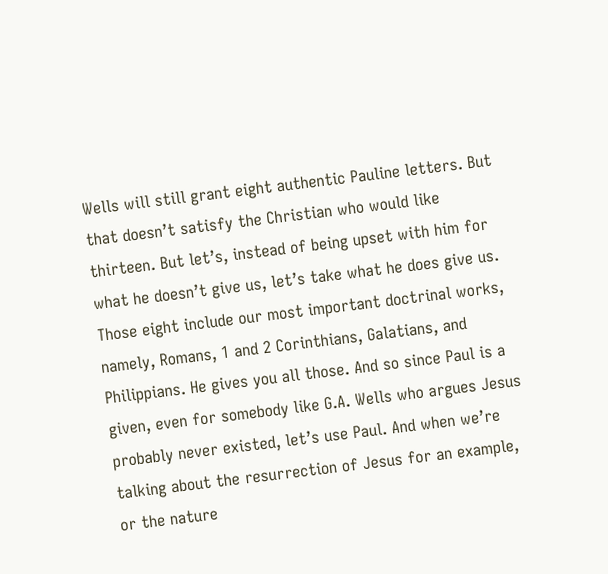Wells will still grant eight authentic Pauline letters. But that doesn’t satisfy the Christian who would like thirteen. But let’s, instead of being upset with him for what he doesn’t give us, let’s take what he does give us. Those eight include our most important doctrinal works, namely, Romans, 1 and 2 Corinthians, Galatians, and Philippians. He gives you all those. And so since Paul is a given, even for somebody like G.A. Wells who argues Jesus probably never existed, let’s use Paul. And when we’re talking about the resurrection of Jesus for an example, or the nature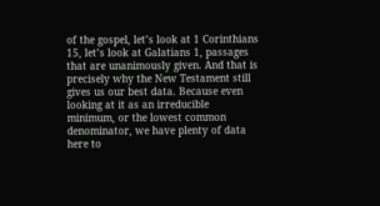of the gospel, let’s look at 1 Corinthians 15, let’s look at Galatians 1, passages that are unanimously given. And that is precisely why the New Testament still gives us our best data. Because even looking at it as an irreducible minimum, or the lowest common denominator, we have plenty of data here to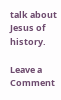talk about Jesus of history.

Leave a Comment